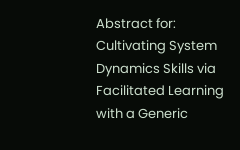Abstract for: Cultivating System Dynamics Skills via Facilitated Learning with a Generic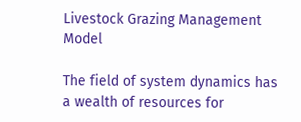Livestock Grazing Management Model

The field of system dynamics has a wealth of resources for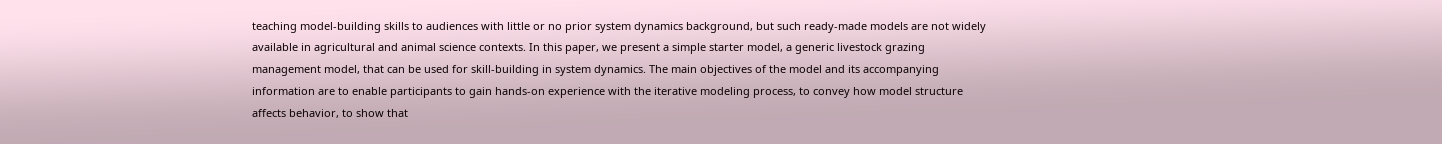teaching model-building skills to audiences with little or no prior system dynamics background, but such ready-made models are not widely available in agricultural and animal science contexts. In this paper, we present a simple starter model, a generic livestock grazing management model, that can be used for skill-building in system dynamics. The main objectives of the model and its accompanying information are to enable participants to gain hands-on experience with the iterative modeling process, to convey how model structure affects behavior, to show that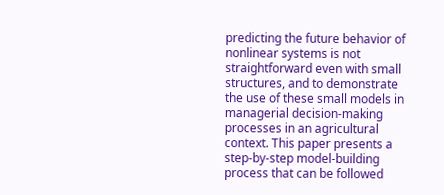predicting the future behavior of nonlinear systems is not straightforward even with small structures, and to demonstrate the use of these small models in managerial decision-making processes in an agricultural context. This paper presents a step-by-step model-building process that can be followed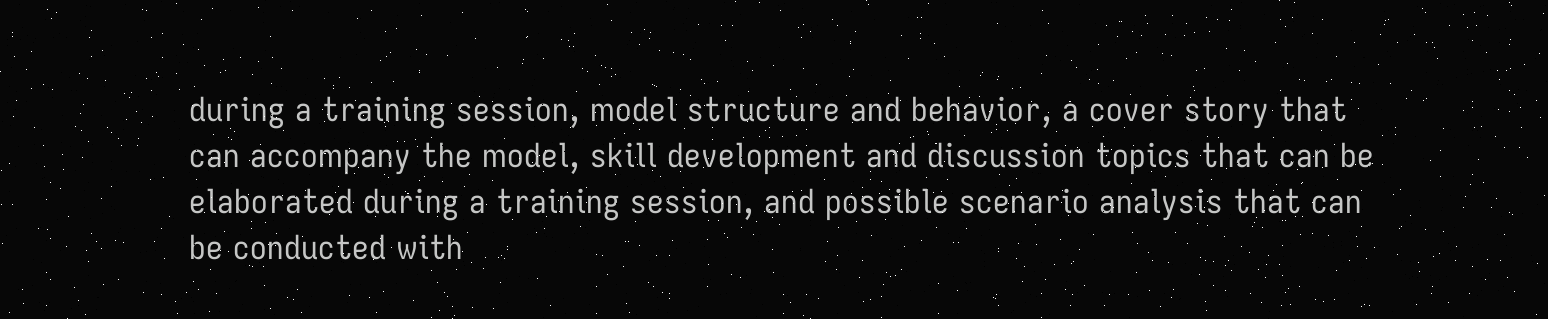during a training session, model structure and behavior, a cover story that can accompany the model, skill development and discussion topics that can be elaborated during a training session, and possible scenario analysis that can be conducted with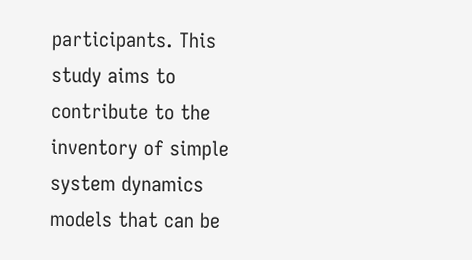participants. This study aims to contribute to the inventory of simple system dynamics models that can be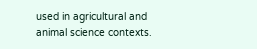used in agricultural and animal science contexts.